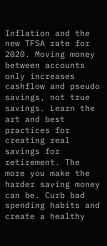Inflation and the new TFSA rate for 2020. Moving money between accounts only increases cashflow and pseudo savings, not true savings. Learn the art and best practices for creating real savings for retirement. The more you make the harder saving money can be. Curb bad spending habits and create a healthy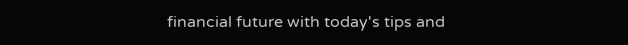financial future with today's tips and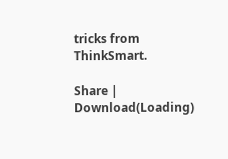tricks from ThinkSmart.

Share | Download(Loading)